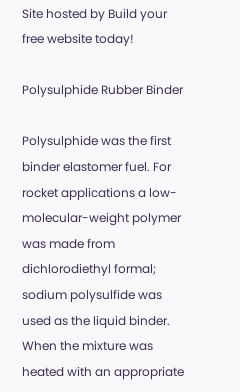Site hosted by Build your free website today!

Polysulphide Rubber Binder

Polysulphide was the first binder elastomer fuel. For rocket applications a low-molecular-weight polymer was made from dichlorodiethyl formal; sodium polysulfide was used as the liquid binder. When the mixture was heated with an appropriate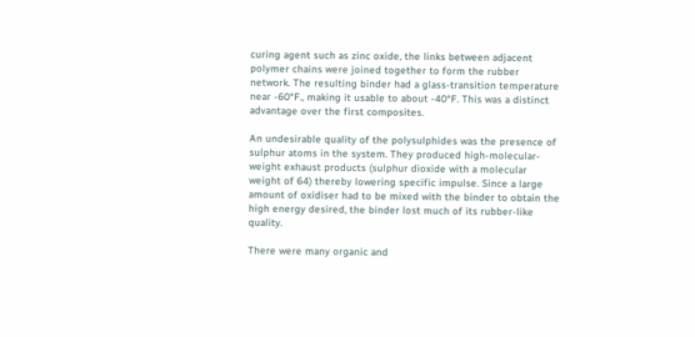curing agent such as zinc oxide, the links between adjacent polymer chains were joined together to form the rubber network. The resulting binder had a glass-transition temperature near -60°F., making it usable to about -40°F. This was a distinct advantage over the first composites.

An undesirable quality of the polysulphides was the presence of sulphur atoms in the system. They produced high-molecular-weight exhaust products (sulphur dioxide with a molecular weight of 64) thereby lowering specific impulse. Since a large amount of oxidiser had to be mixed with the binder to obtain the high energy desired, the binder lost much of its rubber-like quality.

There were many organic and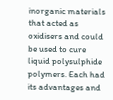inorganic materials that acted as oxidisers and could be used to cure liquid polysulphide polymers. Each had its advantages and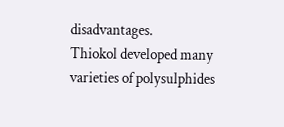disadvantages.
Thiokol developed many varieties of polysulphides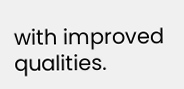with improved qualities.